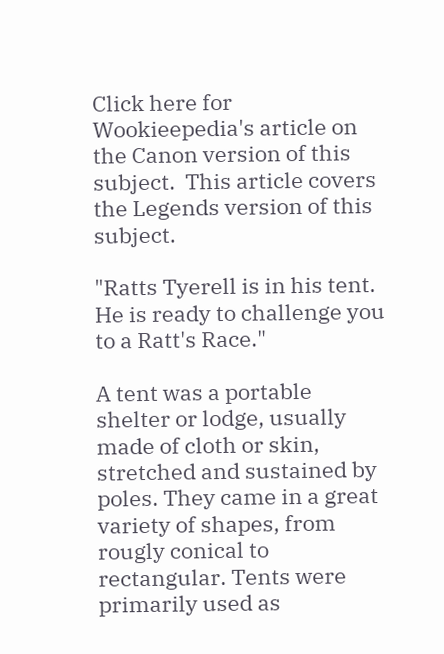Click here for Wookieepedia's article on the Canon version of this subject.  This article covers the Legends version of this subject.

"Ratts Tyerell is in his tent. He is ready to challenge you to a Ratt's Race."

A tent was a portable shelter or lodge, usually made of cloth or skin, stretched and sustained by poles. They came in a great variety of shapes, from rougly conical to rectangular. Tents were primarily used as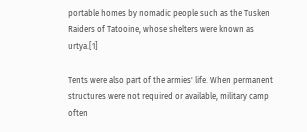portable homes by nomadic people such as the Tusken Raiders of Tatooine, whose shelters were known as urtya.[1]

Tents were also part of the armies' life. When permanent structures were not required or available, military camp often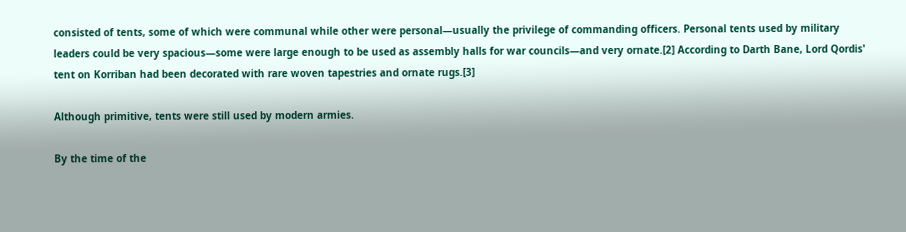consisted of tents, some of which were communal while other were personal—usually the privilege of commanding officers. Personal tents used by military leaders could be very spacious—some were large enough to be used as assembly halls for war councils—and very ornate.[2] According to Darth Bane, Lord Qordis' tent on Korriban had been decorated with rare woven tapestries and ornate rugs.[3]

Although primitive, tents were still used by modern armies.

By the time of the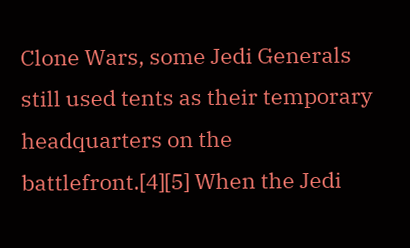Clone Wars, some Jedi Generals still used tents as their temporary headquarters on the battlefront.[4][5] When the Jedi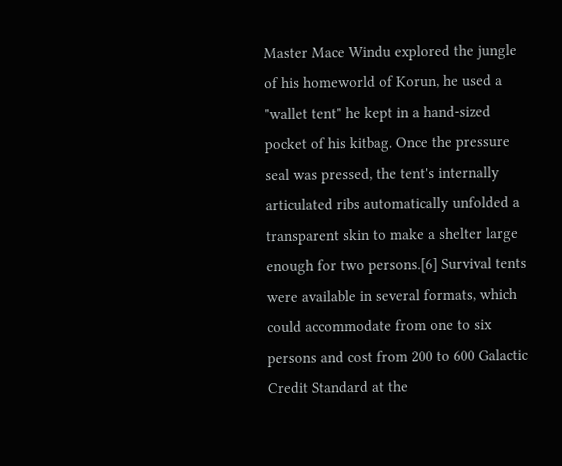Master Mace Windu explored the jungle of his homeworld of Korun, he used a "wallet tent" he kept in a hand-sized pocket of his kitbag. Once the pressure seal was pressed, the tent's internally articulated ribs automatically unfolded a transparent skin to make a shelter large enough for two persons.[6] Survival tents were available in several formats, which could accommodate from one to six persons and cost from 200 to 600 Galactic Credit Standard at the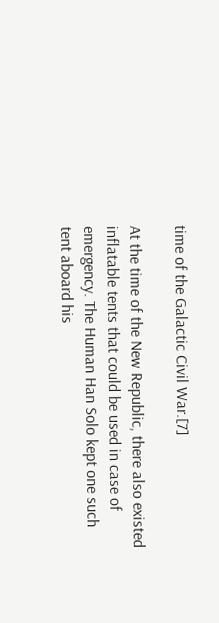time of the Galactic Civil War.[7]

At the time of the New Republic, there also existed inflatable tents that could be used in case of emergency. The Human Han Solo kept one such tent aboard his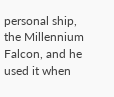personal ship, the Millennium Falcon, and he used it when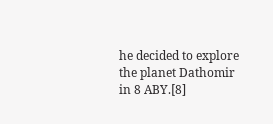he decided to explore the planet Dathomir in 8 ABY.[8]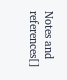Notes and references[]